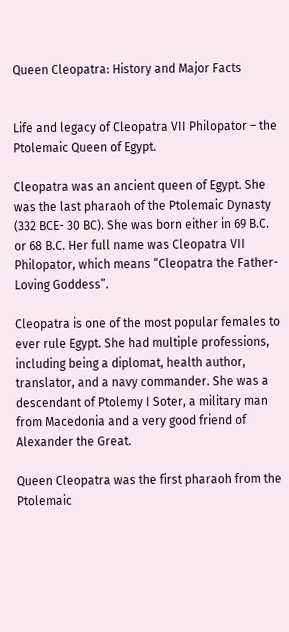Queen Cleopatra: History and Major Facts


Life and legacy of Cleopatra VII Philopator – the Ptolemaic Queen of Egypt.

Cleopatra was an ancient queen of Egypt. She was the last pharaoh of the Ptolemaic Dynasty (332 BCE- 30 BC). She was born either in 69 B.C. or 68 B.C. Her full name was Cleopatra VII Philopator, which means “Cleopatra the Father-Loving Goddess”.

Cleopatra is one of the most popular females to ever rule Egypt. She had multiple professions, including being a diplomat, health author, translator, and a navy commander. She was a descendant of Ptolemy I Soter, a military man from Macedonia and a very good friend of Alexander the Great.

Queen Cleopatra was the first pharaoh from the Ptolemaic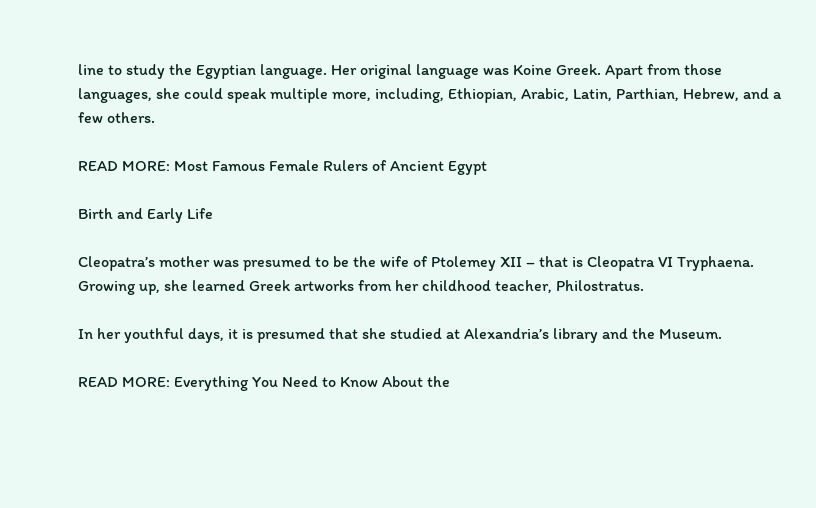line to study the Egyptian language. Her original language was Koine Greek. Apart from those languages, she could speak multiple more, including, Ethiopian, Arabic, Latin, Parthian, Hebrew, and a few others.

READ MORE: Most Famous Female Rulers of Ancient Egypt

Birth and Early Life

Cleopatra’s mother was presumed to be the wife of Ptolemey XII – that is Cleopatra VI Tryphaena. Growing up, she learned Greek artworks from her childhood teacher, Philostratus.

In her youthful days, it is presumed that she studied at Alexandria’s library and the Museum.

READ MORE: Everything You Need to Know About the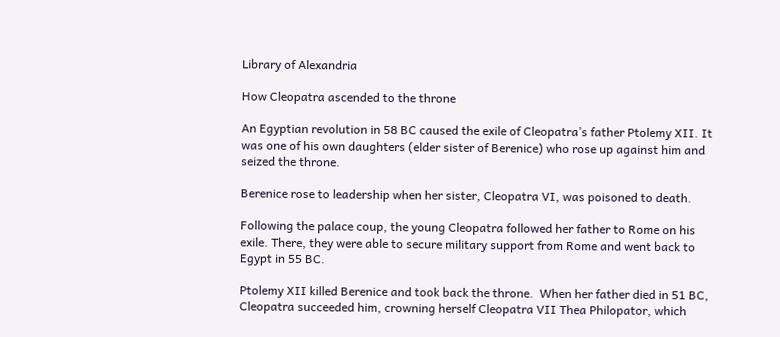Library of Alexandria

How Cleopatra ascended to the throne

An Egyptian revolution in 58 BC caused the exile of Cleopatra’s father Ptolemy XII. It was one of his own daughters (elder sister of Berenice) who rose up against him and seized the throne.

Berenice rose to leadership when her sister, Cleopatra VI, was poisoned to death.

Following the palace coup, the young Cleopatra followed her father to Rome on his exile. There, they were able to secure military support from Rome and went back to Egypt in 55 BC.

Ptolemy XII killed Berenice and took back the throne.  When her father died in 51 BC, Cleopatra succeeded him, crowning herself Cleopatra VII Thea Philopator, which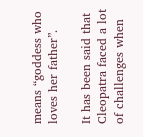means “goddess who loves her father”.

It has been said that Cleopatra faced a lot of challenges when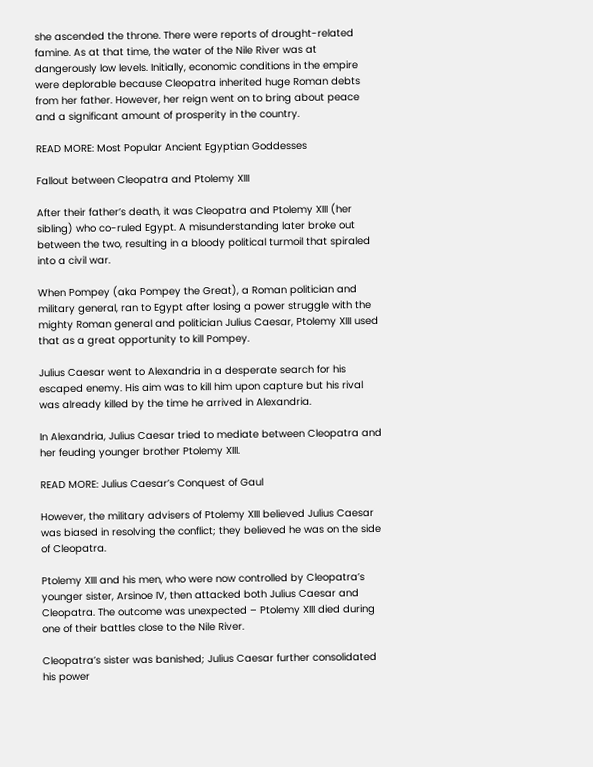she ascended the throne. There were reports of drought-related famine. As at that time, the water of the Nile River was at dangerously low levels. Initially, economic conditions in the empire were deplorable because Cleopatra inherited huge Roman debts from her father. However, her reign went on to bring about peace and a significant amount of prosperity in the country.

READ MORE: Most Popular Ancient Egyptian Goddesses

Fallout between Cleopatra and Ptolemy XIII

After their father’s death, it was Cleopatra and Ptolemy XIII (her sibling) who co-ruled Egypt. A misunderstanding later broke out between the two, resulting in a bloody political turmoil that spiraled into a civil war.

When Pompey (aka Pompey the Great), a Roman politician and military general, ran to Egypt after losing a power struggle with the mighty Roman general and politician Julius Caesar, Ptolemy XIII used that as a great opportunity to kill Pompey.

Julius Caesar went to Alexandria in a desperate search for his escaped enemy. His aim was to kill him upon capture but his rival was already killed by the time he arrived in Alexandria.

In Alexandria, Julius Caesar tried to mediate between Cleopatra and her feuding younger brother Ptolemy XIII.

READ MORE: Julius Caesar’s Conquest of Gaul

However, the military advisers of Ptolemy XIII believed Julius Caesar was biased in resolving the conflict; they believed he was on the side of Cleopatra.

Ptolemy XIII and his men, who were now controlled by Cleopatra’s younger sister, Arsinoe IV, then attacked both Julius Caesar and Cleopatra. The outcome was unexpected – Ptolemy XIII died during one of their battles close to the Nile River.

Cleopatra’s sister was banished; Julius Caesar further consolidated his power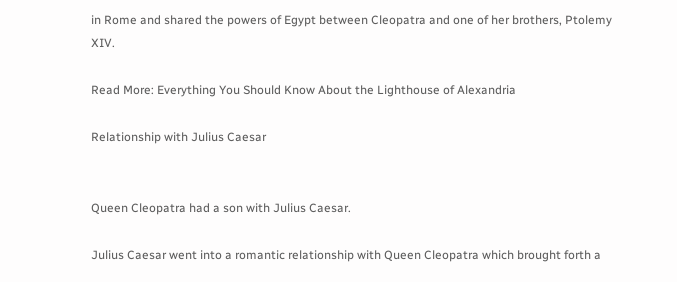in Rome and shared the powers of Egypt between Cleopatra and one of her brothers, Ptolemy XIV.

Read More: Everything You Should Know About the Lighthouse of Alexandria

Relationship with Julius Caesar


Queen Cleopatra had a son with Julius Caesar.

Julius Caesar went into a romantic relationship with Queen Cleopatra which brought forth a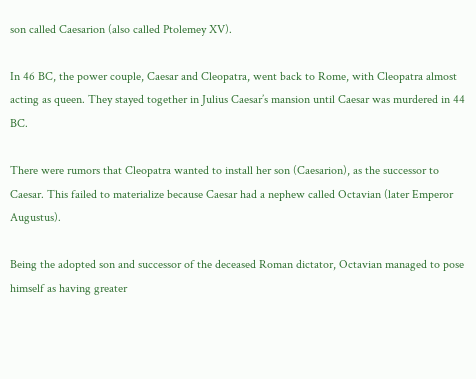son called Caesarion (also called Ptolemey XV).

In 46 BC, the power couple, Caesar and Cleopatra, went back to Rome, with Cleopatra almost acting as queen. They stayed together in Julius Caesar’s mansion until Caesar was murdered in 44 BC.

There were rumors that Cleopatra wanted to install her son (Caesarion), as the successor to Caesar. This failed to materialize because Caesar had a nephew called Octavian (later Emperor Augustus).

Being the adopted son and successor of the deceased Roman dictator, Octavian managed to pose himself as having greater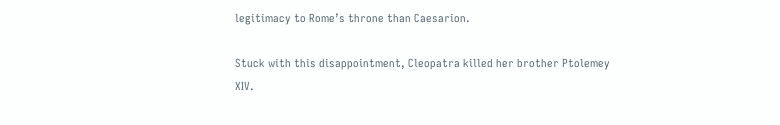legitimacy to Rome’s throne than Caesarion.

Stuck with this disappointment, Cleopatra killed her brother Ptolemey XIV.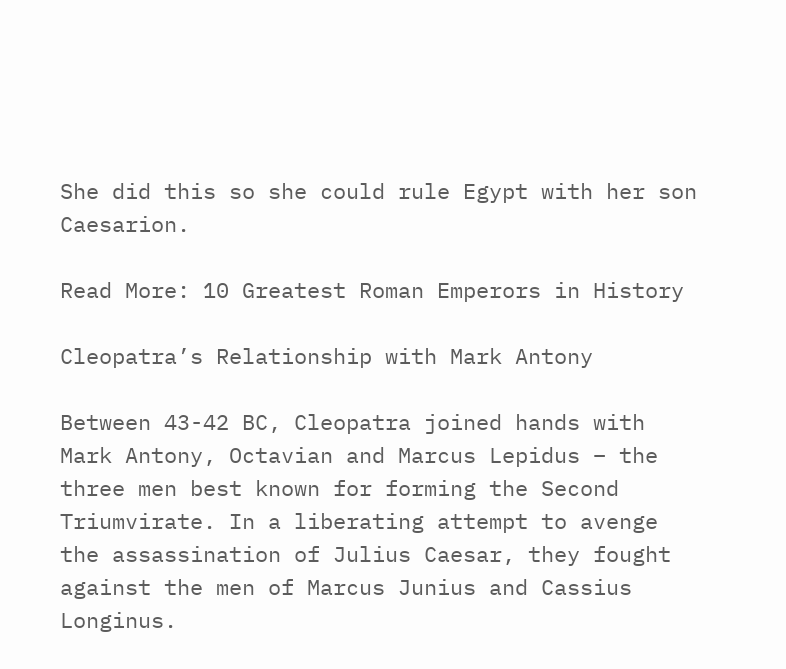She did this so she could rule Egypt with her son Caesarion.

Read More: 10 Greatest Roman Emperors in History

Cleopatra’s Relationship with Mark Antony

Between 43-42 BC, Cleopatra joined hands with Mark Antony, Octavian and Marcus Lepidus – the three men best known for forming the Second Triumvirate. In a liberating attempt to avenge the assassination of Julius Caesar, they fought against the men of Marcus Junius and Cassius Longinus.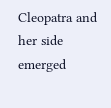Cleopatra and her side emerged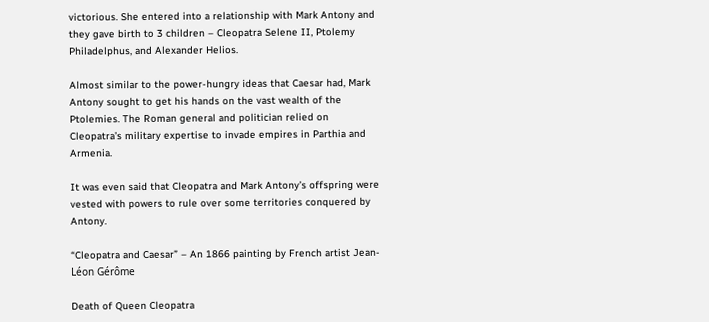victorious. She entered into a relationship with Mark Antony and they gave birth to 3 children – Cleopatra Selene II, Ptolemy Philadelphus, and Alexander Helios.

Almost similar to the power-hungry ideas that Caesar had, Mark Antony sought to get his hands on the vast wealth of the Ptolemies. The Roman general and politician relied on Cleopatra’s military expertise to invade empires in Parthia and Armenia.

It was even said that Cleopatra and Mark Antony’s offspring were vested with powers to rule over some territories conquered by Antony.

“Cleopatra and Caesar” – An 1866 painting by French artist Jean-Léon Gérôme

Death of Queen Cleopatra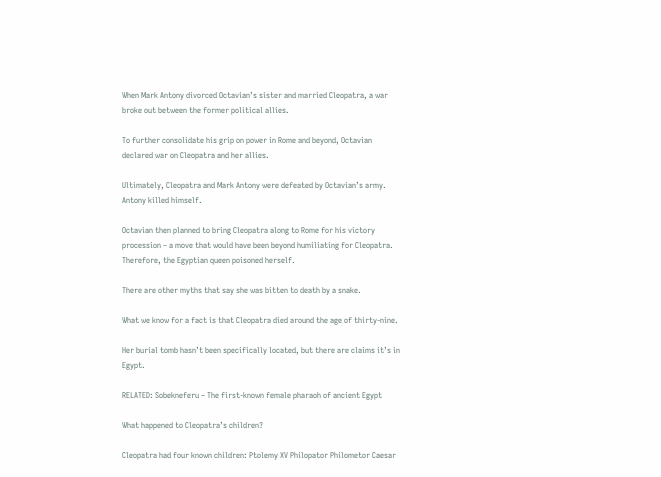When Mark Antony divorced Octavian’s sister and married Cleopatra, a war broke out between the former political allies.

To further consolidate his grip on power in Rome and beyond, Octavian declared war on Cleopatra and her allies.

Ultimately, Cleopatra and Mark Antony were defeated by Octavian’s army. Antony killed himself.

Octavian then planned to bring Cleopatra along to Rome for his victory procession – a move that would have been beyond humiliating for Cleopatra. Therefore, the Egyptian queen poisoned herself.

There are other myths that say she was bitten to death by a snake.

What we know for a fact is that Cleopatra died around the age of thirty-nine.

Her burial tomb hasn’t been specifically located, but there are claims it’s in Egypt.

RELATED: Sobekneferu – The first-known female pharaoh of ancient Egypt

What happened to Cleopatra’s children?

Cleopatra had four known children: Ptolemy XV Philopator Philometor Caesar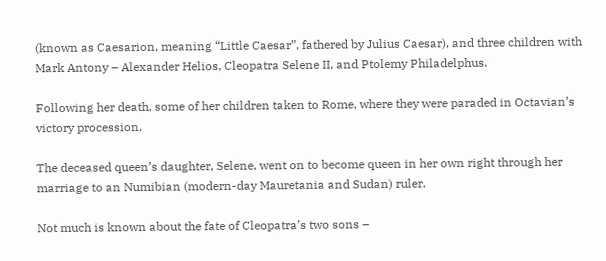(known as Caesarion, meaning “Little Caesar”, fathered by Julius Caesar), and three children with Mark Antony – Alexander Helios, Cleopatra Selene II, and Ptolemy Philadelphus.

Following her death, some of her children taken to Rome, where they were paraded in Octavian’s victory procession.

The deceased queen’s daughter, Selene, went on to become queen in her own right through her marriage to an Numibian (modern-day Mauretania and Sudan) ruler.

Not much is known about the fate of Cleopatra’s two sons –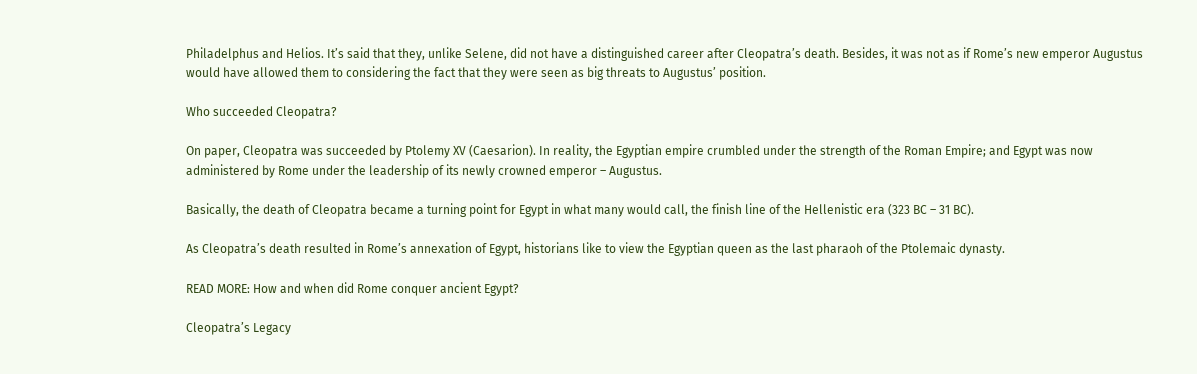Philadelphus and Helios. It’s said that they, unlike Selene, did not have a distinguished career after Cleopatra’s death. Besides, it was not as if Rome’s new emperor Augustus would have allowed them to considering the fact that they were seen as big threats to Augustus’ position.

Who succeeded Cleopatra?

On paper, Cleopatra was succeeded by Ptolemy XV (Caesarion). In reality, the Egyptian empire crumbled under the strength of the Roman Empire; and Egypt was now administered by Rome under the leadership of its newly crowned emperor – Augustus.

Basically, the death of Cleopatra became a turning point for Egypt in what many would call, the finish line of the Hellenistic era (323 BC – 31 BC).

As Cleopatra’s death resulted in Rome’s annexation of Egypt, historians like to view the Egyptian queen as the last pharaoh of the Ptolemaic dynasty.

READ MORE: How and when did Rome conquer ancient Egypt?

Cleopatra’s Legacy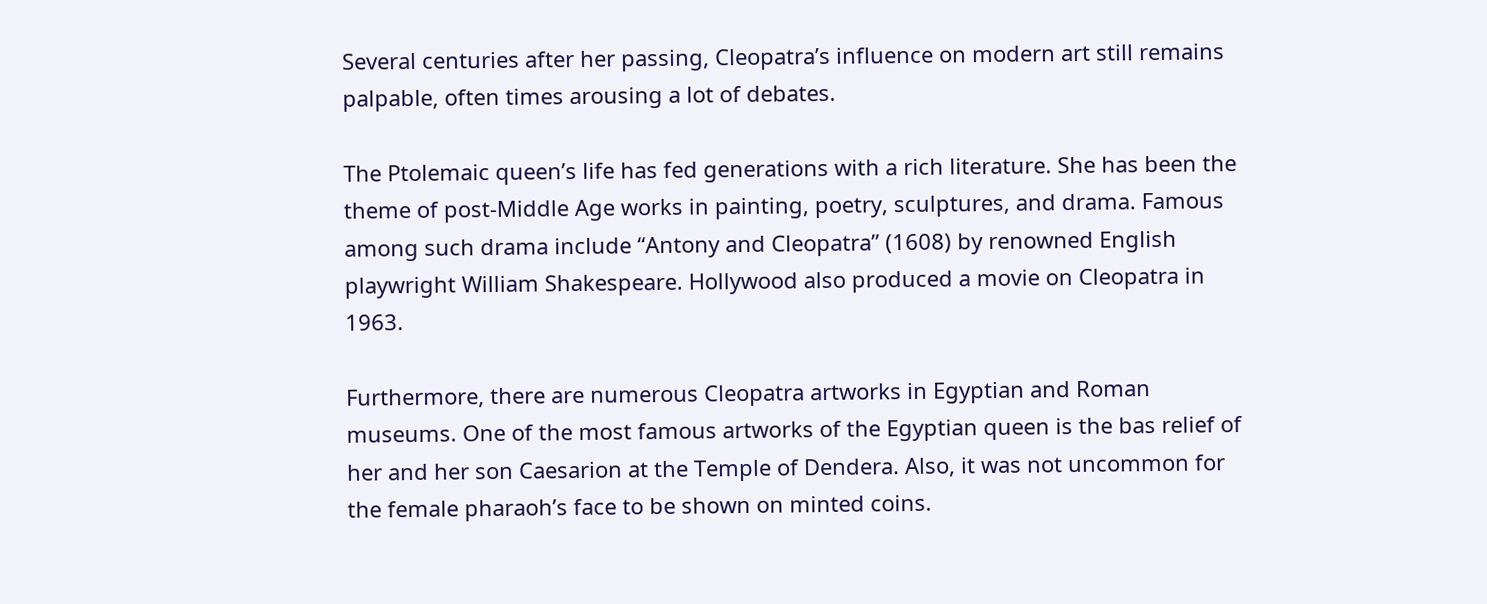Several centuries after her passing, Cleopatra’s influence on modern art still remains palpable, often times arousing a lot of debates.

The Ptolemaic queen’s life has fed generations with a rich literature. She has been the theme of post-Middle Age works in painting, poetry, sculptures, and drama. Famous among such drama include “Antony and Cleopatra” (1608) by renowned English playwright William Shakespeare. Hollywood also produced a movie on Cleopatra in 1963.

Furthermore, there are numerous Cleopatra artworks in Egyptian and Roman museums. One of the most famous artworks of the Egyptian queen is the bas relief of her and her son Caesarion at the Temple of Dendera. Also, it was not uncommon for the female pharaoh’s face to be shown on minted coins.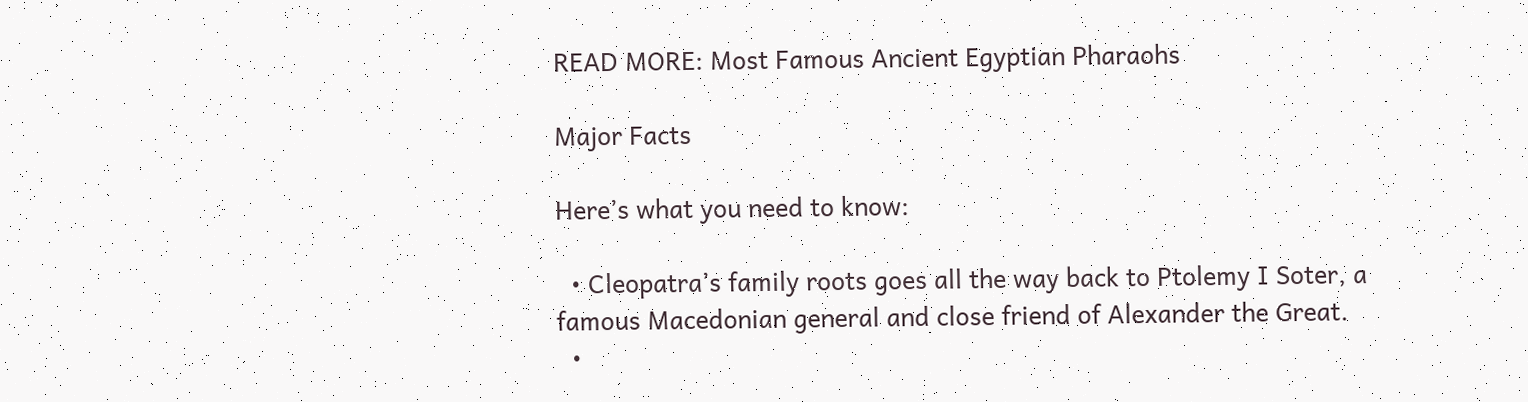READ MORE: Most Famous Ancient Egyptian Pharaohs

Major Facts

Here’s what you need to know:

  • Cleopatra’s family roots goes all the way back to Ptolemy I Soter, a famous Macedonian general and close friend of Alexander the Great.
  •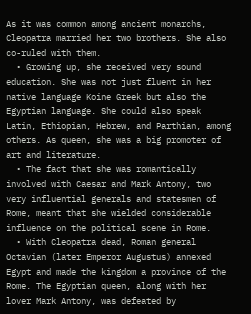As it was common among ancient monarchs, Cleopatra married her two brothers. She also co-ruled with them.
  • Growing up, she received very sound education. She was not just fluent in her native language Koine Greek but also the Egyptian language. She could also speak Latin, Ethiopian, Hebrew, and Parthian, among others. As queen, she was a big promoter of art and literature.
  • The fact that she was romantically involved with Caesar and Mark Antony, two very influential generals and statesmen of Rome, meant that she wielded considerable influence on the political scene in Rome.
  • With Cleopatra dead, Roman general Octavian (later Emperor Augustus) annexed Egypt and made the kingdom a province of the Rome. The Egyptian queen, along with her lover Mark Antony, was defeated by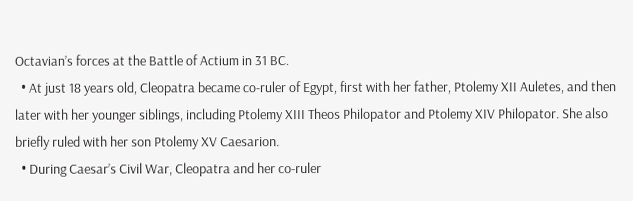Octavian’s forces at the Battle of Actium in 31 BC.
  • At just 18 years old, Cleopatra became co-ruler of Egypt, first with her father, Ptolemy XII Auletes, and then later with her younger siblings, including Ptolemy XIII Theos Philopator and Ptolemy XIV Philopator. She also briefly ruled with her son Ptolemy XV Caesarion.
  • During Caesar’s Civil War, Cleopatra and her co-ruler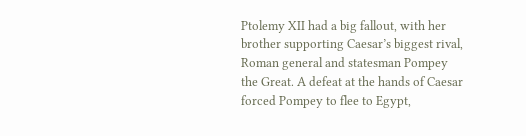Ptolemy XII had a big fallout, with her brother supporting Caesar’s biggest rival, Roman general and statesman Pompey the Great. A defeat at the hands of Caesar forced Pompey to flee to Egypt,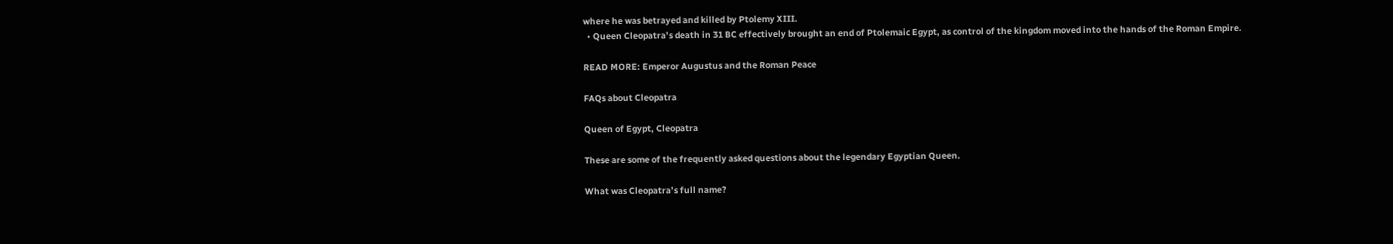where he was betrayed and killed by Ptolemy XIII.
  • Queen Cleopatra’s death in 31 BC effectively brought an end of Ptolemaic Egypt, as control of the kingdom moved into the hands of the Roman Empire.

READ MORE: Emperor Augustus and the Roman Peace

FAQs about Cleopatra

Queen of Egypt, Cleopatra

These are some of the frequently asked questions about the legendary Egyptian Queen.

What was Cleopatra’s full name?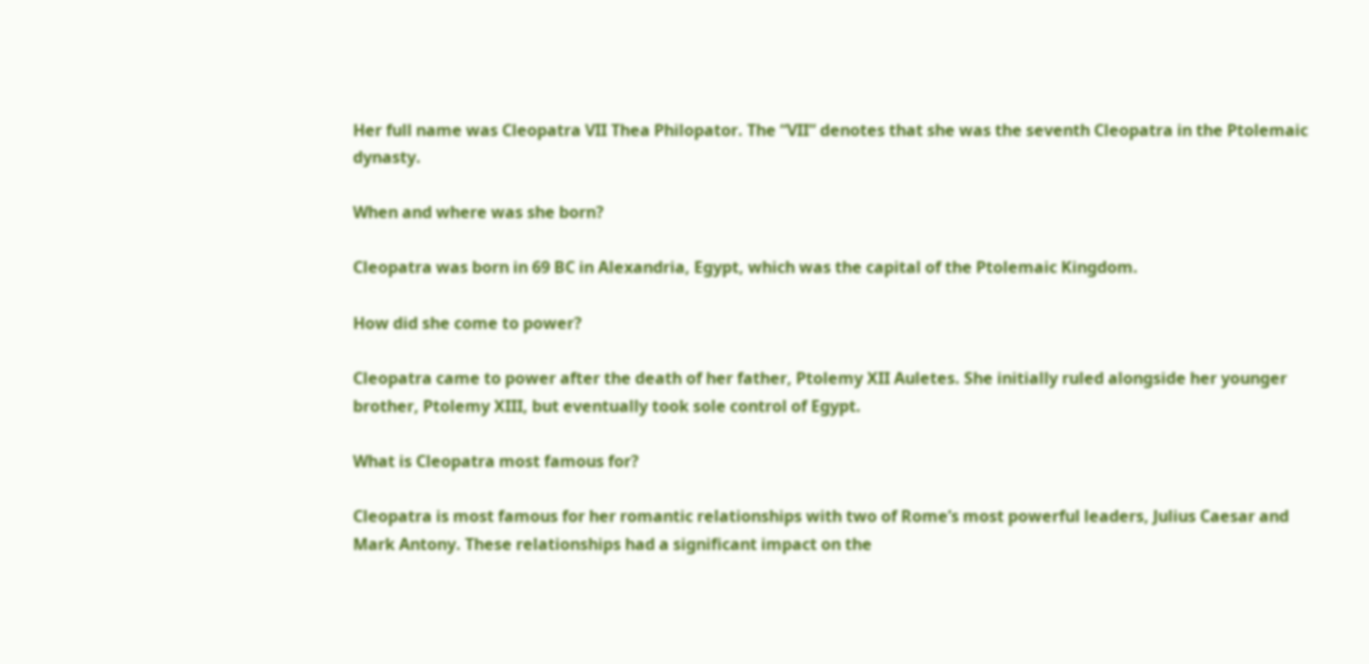Her full name was Cleopatra VII Thea Philopator. The “VII” denotes that she was the seventh Cleopatra in the Ptolemaic dynasty.

When and where was she born?

Cleopatra was born in 69 BC in Alexandria, Egypt, which was the capital of the Ptolemaic Kingdom.

How did she come to power?

Cleopatra came to power after the death of her father, Ptolemy XII Auletes. She initially ruled alongside her younger brother, Ptolemy XIII, but eventually took sole control of Egypt.

What is Cleopatra most famous for?

Cleopatra is most famous for her romantic relationships with two of Rome’s most powerful leaders, Julius Caesar and Mark Antony. These relationships had a significant impact on the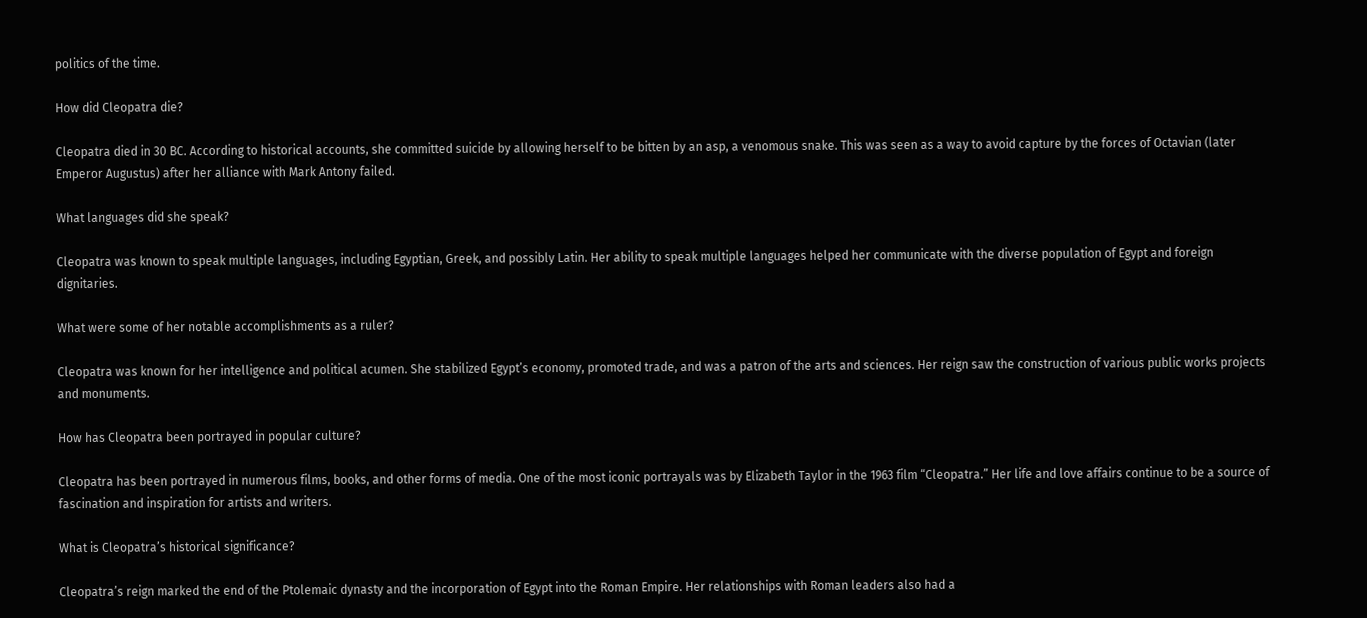politics of the time.

How did Cleopatra die?

Cleopatra died in 30 BC. According to historical accounts, she committed suicide by allowing herself to be bitten by an asp, a venomous snake. This was seen as a way to avoid capture by the forces of Octavian (later Emperor Augustus) after her alliance with Mark Antony failed.

What languages did she speak?

Cleopatra was known to speak multiple languages, including Egyptian, Greek, and possibly Latin. Her ability to speak multiple languages helped her communicate with the diverse population of Egypt and foreign dignitaries.

What were some of her notable accomplishments as a ruler?

Cleopatra was known for her intelligence and political acumen. She stabilized Egypt’s economy, promoted trade, and was a patron of the arts and sciences. Her reign saw the construction of various public works projects and monuments.

How has Cleopatra been portrayed in popular culture?

Cleopatra has been portrayed in numerous films, books, and other forms of media. One of the most iconic portrayals was by Elizabeth Taylor in the 1963 film “Cleopatra.” Her life and love affairs continue to be a source of fascination and inspiration for artists and writers.

What is Cleopatra’s historical significance?

Cleopatra’s reign marked the end of the Ptolemaic dynasty and the incorporation of Egypt into the Roman Empire. Her relationships with Roman leaders also had a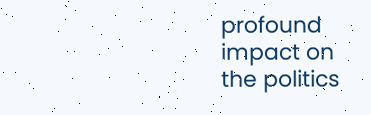profound impact on the politics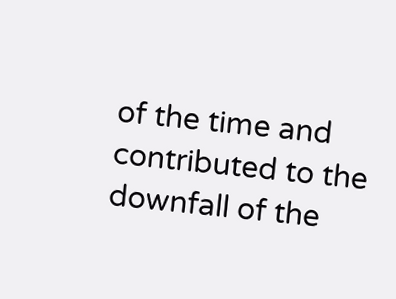of the time and contributed to the downfall of the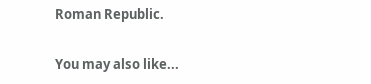Roman Republic.

You may also like...